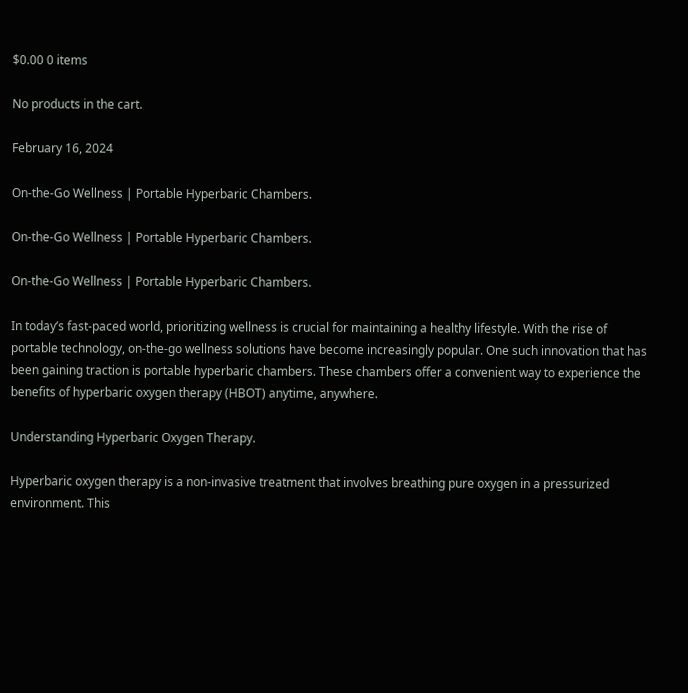$0.00 0 items

No products in the cart.

February 16, 2024

On-the-Go Wellness | Portable Hyperbaric Chambers.

On-the-Go Wellness | Portable Hyperbaric Chambers.

On-the-Go Wellness | Portable Hyperbaric Chambers.

In today’s fast-paced world, prioritizing wellness is crucial for maintaining a healthy lifestyle. With the rise of portable technology, on-the-go wellness solutions have become increasingly popular. One such innovation that has been gaining traction is portable hyperbaric chambers. These chambers offer a convenient way to experience the benefits of hyperbaric oxygen therapy (HBOT) anytime, anywhere.

Understanding Hyperbaric Oxygen Therapy.

Hyperbaric oxygen therapy is a non-invasive treatment that involves breathing pure oxygen in a pressurized environment. This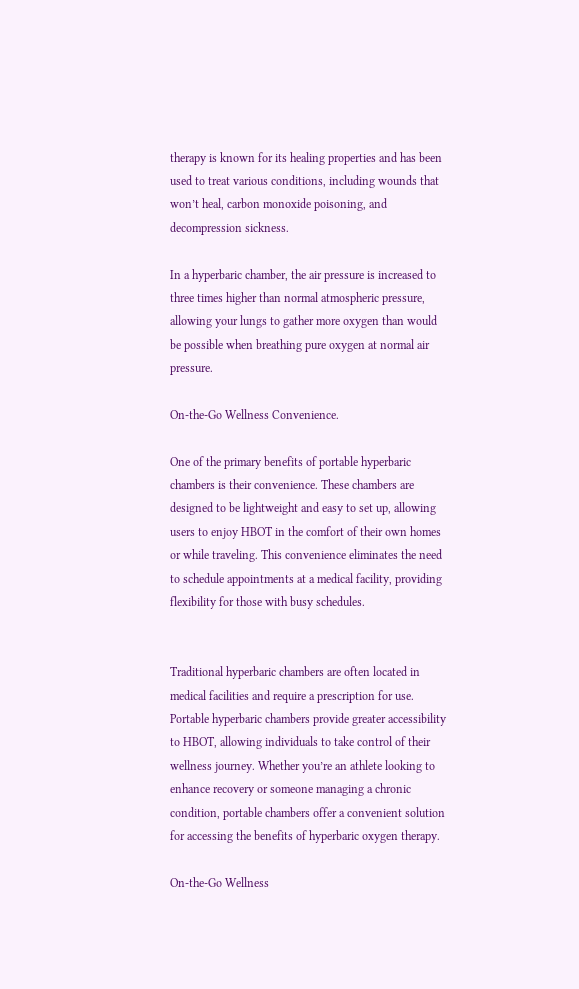therapy is known for its healing properties and has been used to treat various conditions, including wounds that won’t heal, carbon monoxide poisoning, and decompression sickness.

In a hyperbaric chamber, the air pressure is increased to three times higher than normal atmospheric pressure, allowing your lungs to gather more oxygen than would be possible when breathing pure oxygen at normal air pressure.

On-the-Go Wellness Convenience.

One of the primary benefits of portable hyperbaric chambers is their convenience. These chambers are designed to be lightweight and easy to set up, allowing users to enjoy HBOT in the comfort of their own homes or while traveling. This convenience eliminates the need to schedule appointments at a medical facility, providing flexibility for those with busy schedules.


Traditional hyperbaric chambers are often located in medical facilities and require a prescription for use. Portable hyperbaric chambers provide greater accessibility to HBOT, allowing individuals to take control of their wellness journey. Whether you’re an athlete looking to enhance recovery or someone managing a chronic condition, portable chambers offer a convenient solution for accessing the benefits of hyperbaric oxygen therapy.

On-the-Go Wellness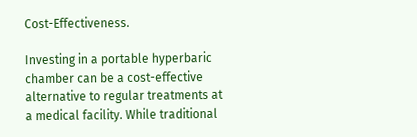Cost-Effectiveness.

Investing in a portable hyperbaric chamber can be a cost-effective alternative to regular treatments at a medical facility. While traditional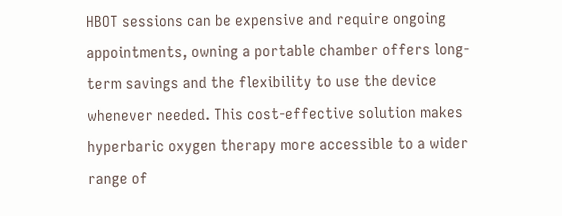HBOT sessions can be expensive and require ongoing appointments, owning a portable chamber offers long-term savings and the flexibility to use the device whenever needed. This cost-effective solution makes hyperbaric oxygen therapy more accessible to a wider range of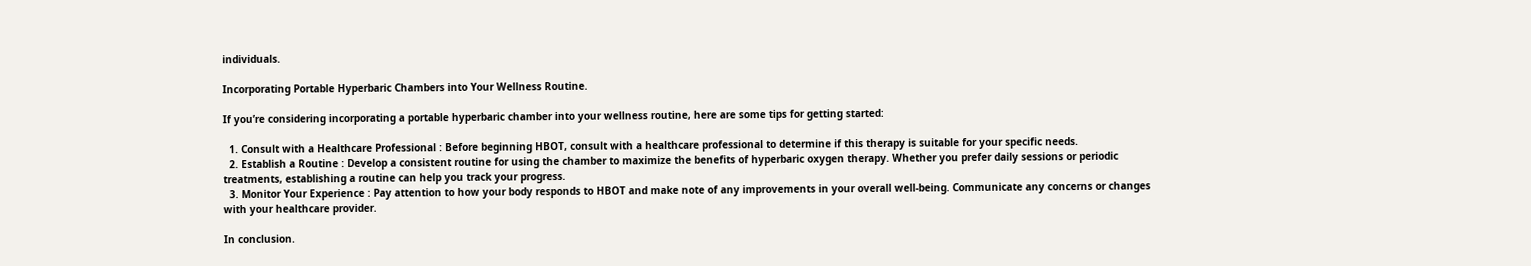individuals.

Incorporating Portable Hyperbaric Chambers into Your Wellness Routine.

If you’re considering incorporating a portable hyperbaric chamber into your wellness routine, here are some tips for getting started:

  1. Consult with a Healthcare Professional : Before beginning HBOT, consult with a healthcare professional to determine if this therapy is suitable for your specific needs.
  2. Establish a Routine : Develop a consistent routine for using the chamber to maximize the benefits of hyperbaric oxygen therapy. Whether you prefer daily sessions or periodic treatments, establishing a routine can help you track your progress.
  3. Monitor Your Experience : Pay attention to how your body responds to HBOT and make note of any improvements in your overall well-being. Communicate any concerns or changes with your healthcare provider.

In conclusion.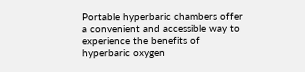Portable hyperbaric chambers offer a convenient and accessible way to experience the benefits of hyperbaric oxygen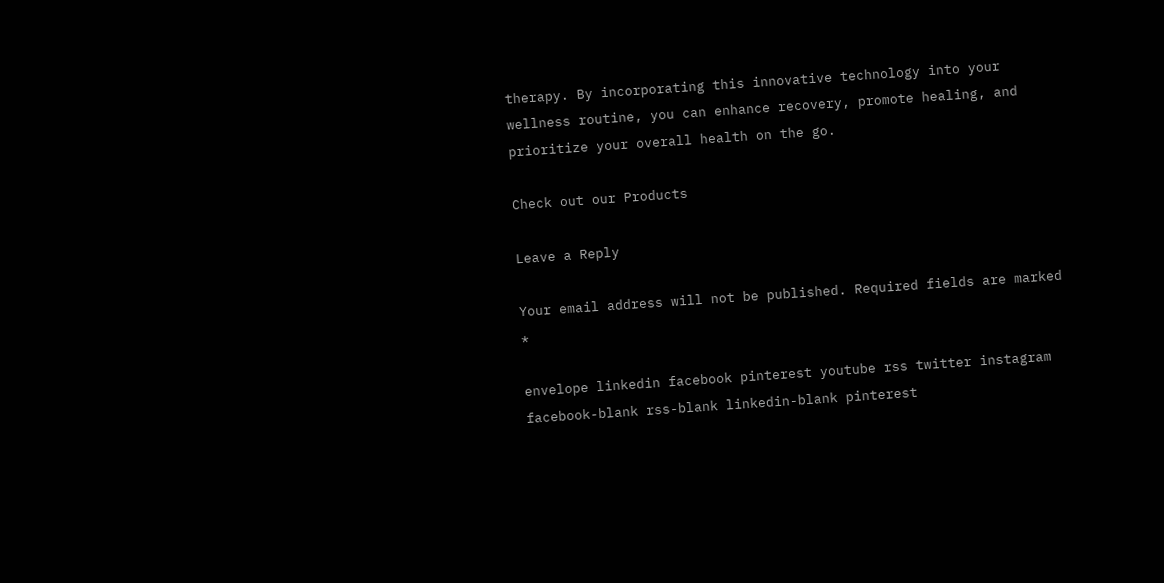therapy. By incorporating this innovative technology into your wellness routine, you can enhance recovery, promote healing, and prioritize your overall health on the go.

Check out our Products

Leave a Reply

Your email address will not be published. Required fields are marked *

envelope linkedin facebook pinterest youtube rss twitter instagram facebook-blank rss-blank linkedin-blank pinterest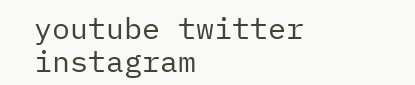youtube twitter instagram